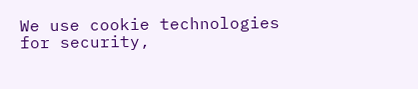We use cookie technologies for security,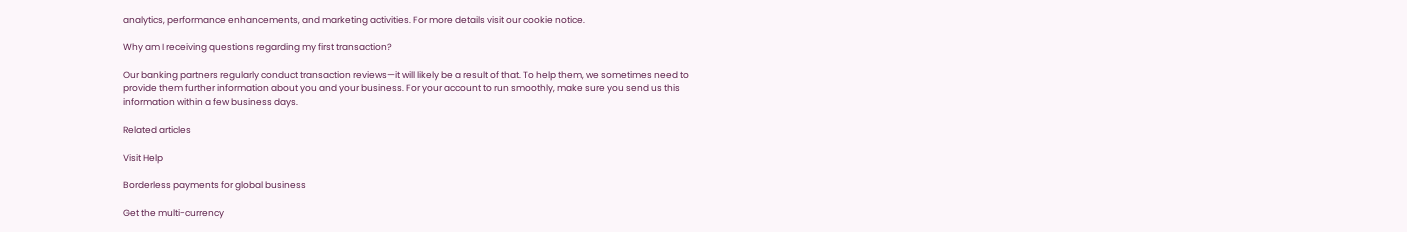analytics, performance enhancements, and marketing activities. For more details visit our cookie notice.

Why am I receiving questions regarding my first transaction?

Our banking partners regularly conduct transaction reviews—it will likely be a result of that. To help them, we sometimes need to provide them further information about you and your business. For your account to run smoothly, make sure you send us this information within a few business days.

Related articles

Visit Help

Borderless payments for global business

Get the multi-currency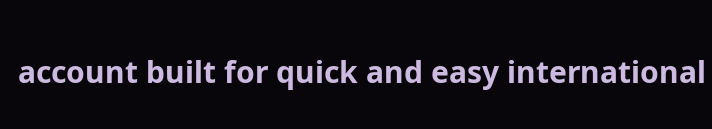account built for quick and easy international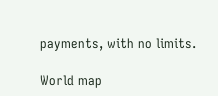payments, with no limits.

World map